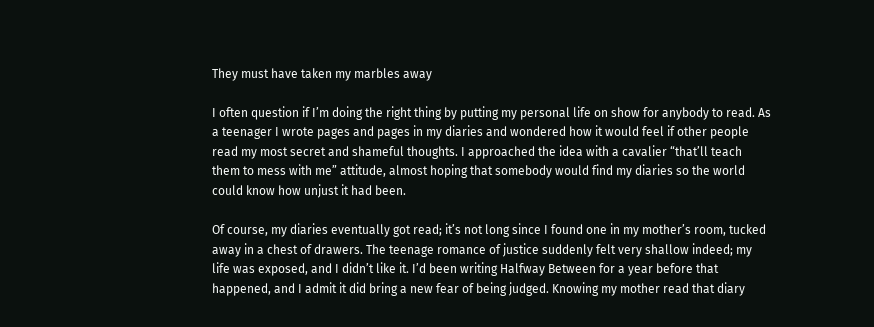They must have taken my marbles away

I often question if I’m doing the right thing by putting my personal life on show for anybody to read. As a teenager I wrote pages and pages in my diaries and wondered how it would feel if other people read my most secret and shameful thoughts. I approached the idea with a cavalier “that’ll teach them to mess with me” attitude, almost hoping that somebody would find my diaries so the world could know how unjust it had been.

Of course, my diaries eventually got read; it’s not long since I found one in my mother’s room, tucked away in a chest of drawers. The teenage romance of justice suddenly felt very shallow indeed; my life was exposed, and I didn’t like it. I’d been writing Halfway Between for a year before that happened, and I admit it did bring a new fear of being judged. Knowing my mother read that diary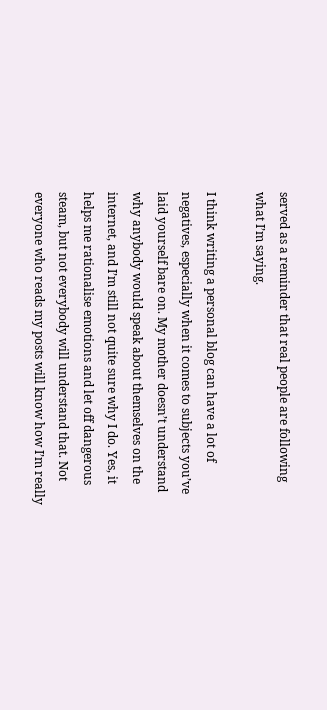served as a reminder that real people are following what I’m saying.

I think writing a personal blog can have a lot of negatives, especially when it comes to subjects you’ve laid yourself bare on. My mother doesn’t understand why anybody would speak about themselves on the internet, and I’m still not quite sure why I do. Yes, it helps me rationalise emotions and let off dangerous steam, but not everybody will understand that. Not everyone who reads my posts will know how I’m really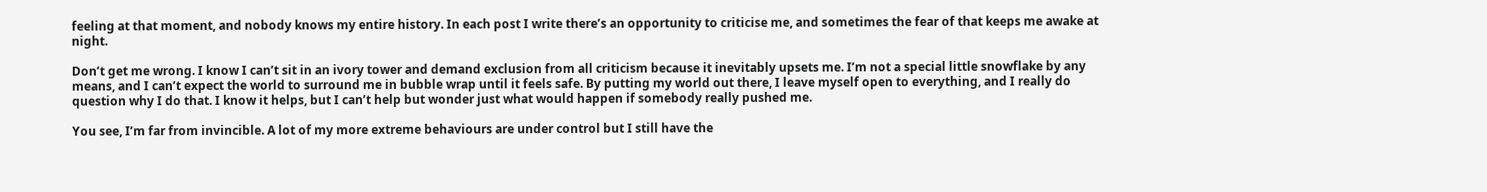feeling at that moment, and nobody knows my entire history. In each post I write there’s an opportunity to criticise me, and sometimes the fear of that keeps me awake at night.

Don’t get me wrong. I know I can’t sit in an ivory tower and demand exclusion from all criticism because it inevitably upsets me. I’m not a special little snowflake by any means, and I can’t expect the world to surround me in bubble wrap until it feels safe. By putting my world out there, I leave myself open to everything, and I really do question why I do that. I know it helps, but I can’t help but wonder just what would happen if somebody really pushed me.

You see, I’m far from invincible. A lot of my more extreme behaviours are under control but I still have the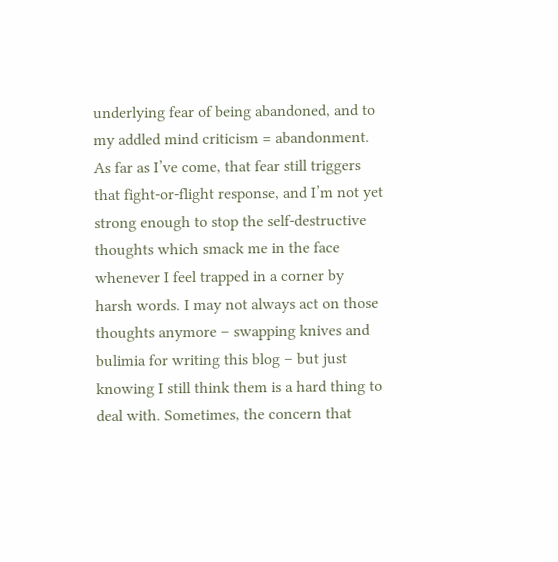underlying fear of being abandoned, and to my addled mind criticism = abandonment. As far as I’ve come, that fear still triggers that fight-or-flight response, and I’m not yet strong enough to stop the self-destructive thoughts which smack me in the face whenever I feel trapped in a corner by harsh words. I may not always act on those thoughts anymore – swapping knives and bulimia for writing this blog – but just knowing I still think them is a hard thing to deal with. Sometimes, the concern that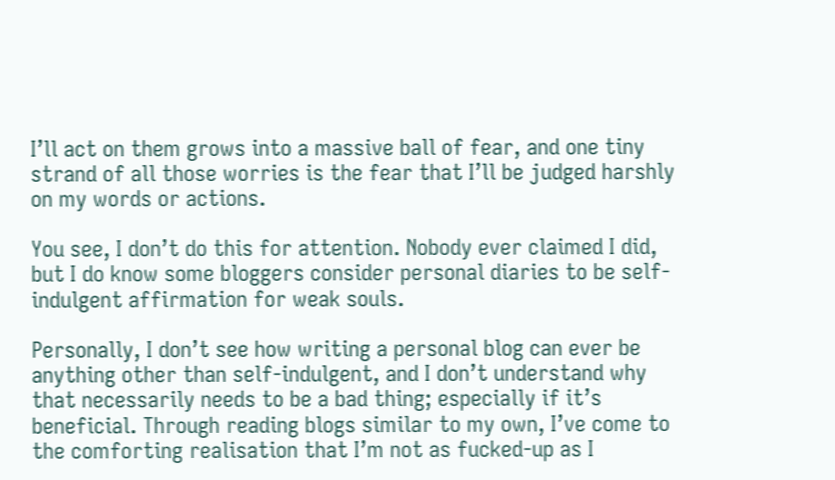I’ll act on them grows into a massive ball of fear, and one tiny strand of all those worries is the fear that I’ll be judged harshly on my words or actions.

You see, I don’t do this for attention. Nobody ever claimed I did, but I do know some bloggers consider personal diaries to be self-indulgent affirmation for weak souls.

Personally, I don’t see how writing a personal blog can ever be anything other than self-indulgent, and I don’t understand why that necessarily needs to be a bad thing; especially if it’s beneficial. Through reading blogs similar to my own, I’ve come to the comforting realisation that I’m not as fucked-up as I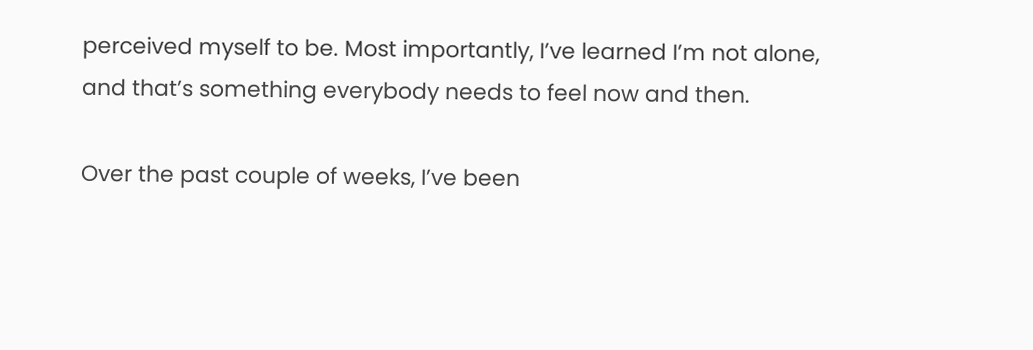perceived myself to be. Most importantly, I’ve learned I’m not alone, and that’s something everybody needs to feel now and then.

Over the past couple of weeks, I’ve been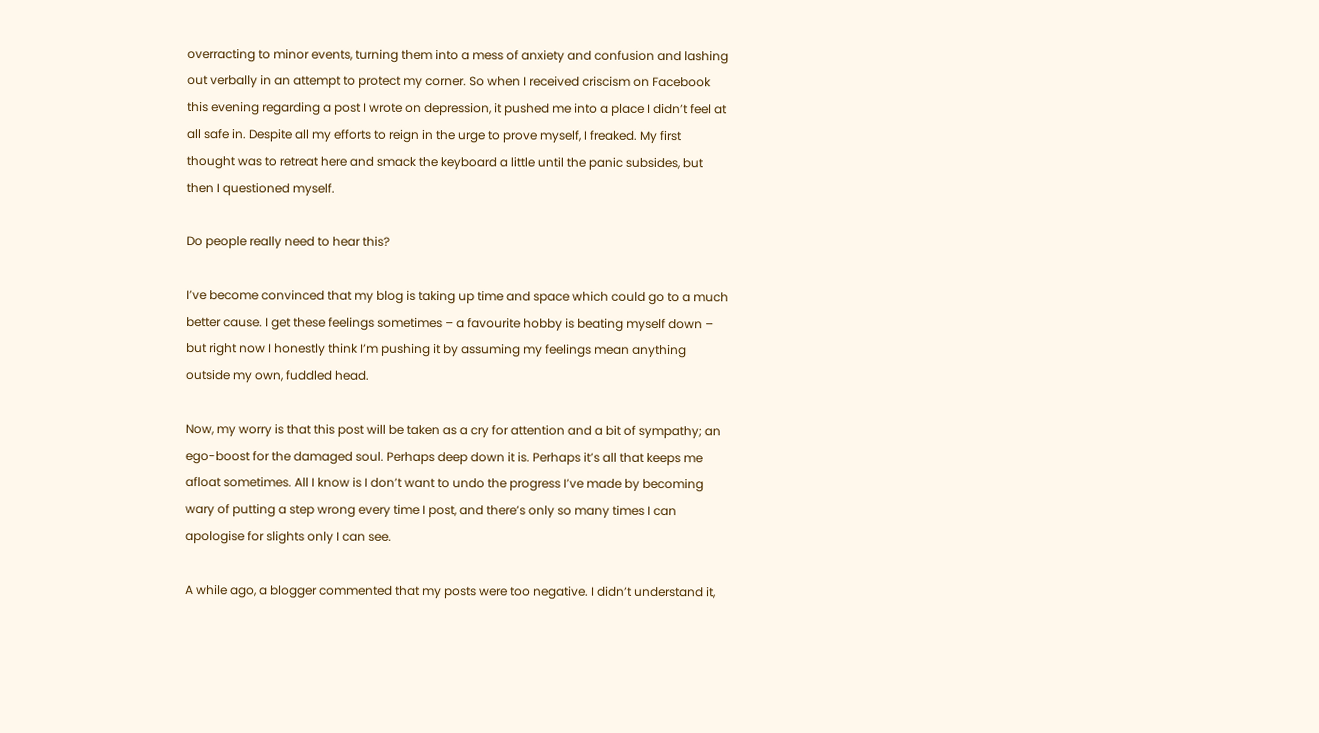overracting to minor events, turning them into a mess of anxiety and confusion and lashing out verbally in an attempt to protect my corner. So when I received criscism on Facebook this evening regarding a post I wrote on depression, it pushed me into a place I didn’t feel at all safe in. Despite all my efforts to reign in the urge to prove myself, I freaked. My first thought was to retreat here and smack the keyboard a little until the panic subsides, but then I questioned myself.

Do people really need to hear this?

I’ve become convinced that my blog is taking up time and space which could go to a much better cause. I get these feelings sometimes – a favourite hobby is beating myself down – but right now I honestly think I’m pushing it by assuming my feelings mean anything outside my own, fuddled head.

Now, my worry is that this post will be taken as a cry for attention and a bit of sympathy; an ego-boost for the damaged soul. Perhaps deep down it is. Perhaps it’s all that keeps me afloat sometimes. All I know is I don’t want to undo the progress I’ve made by becoming wary of putting a step wrong every time I post, and there’s only so many times I can apologise for slights only I can see.

A while ago, a blogger commented that my posts were too negative. I didn’t understand it,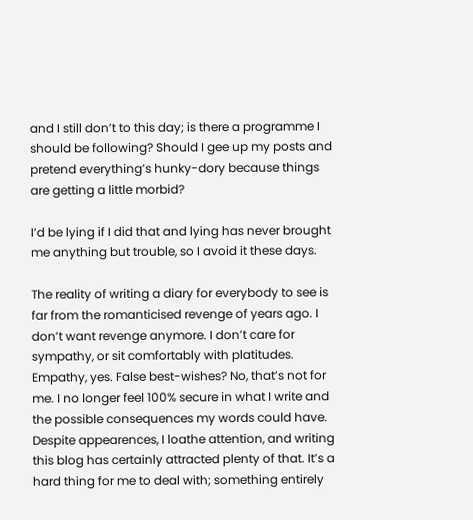and I still don’t to this day; is there a programme I should be following? Should I gee up my posts and pretend everything’s hunky-dory because things are getting a little morbid?

I’d be lying if I did that and lying has never brought me anything but trouble, so I avoid it these days.

The reality of writing a diary for everybody to see is far from the romanticised revenge of years ago. I don’t want revenge anymore. I don’t care for sympathy, or sit comfortably with platitudes. Empathy, yes. False best-wishes? No, that’s not for me. I no longer feel 100% secure in what I write and the possible consequences my words could have. Despite appearences, I loathe attention, and writing this blog has certainly attracted plenty of that. It’s a hard thing for me to deal with; something entirely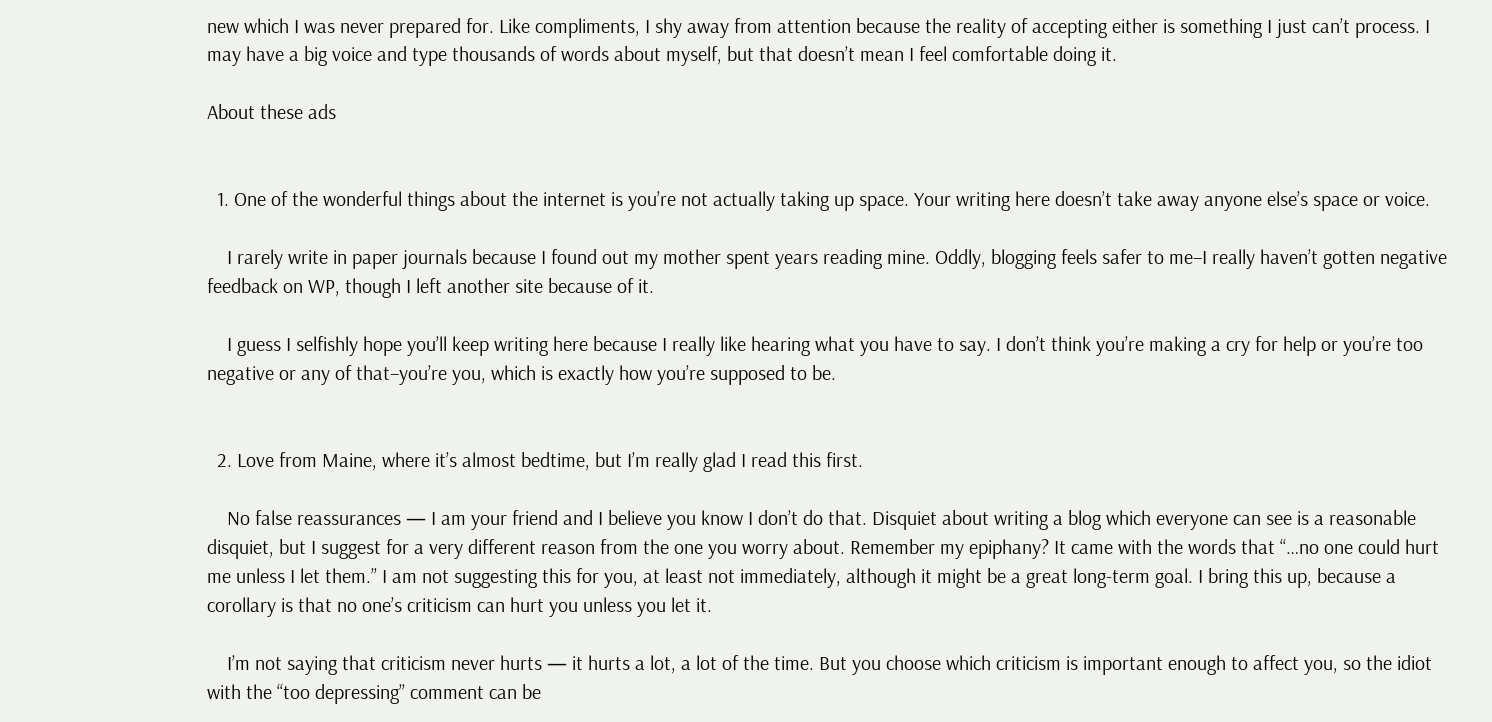new which I was never prepared for. Like compliments, I shy away from attention because the reality of accepting either is something I just can’t process. I may have a big voice and type thousands of words about myself, but that doesn’t mean I feel comfortable doing it.

About these ads


  1. One of the wonderful things about the internet is you’re not actually taking up space. Your writing here doesn’t take away anyone else’s space or voice.

    I rarely write in paper journals because I found out my mother spent years reading mine. Oddly, blogging feels safer to me–I really haven’t gotten negative feedback on WP, though I left another site because of it.

    I guess I selfishly hope you’ll keep writing here because I really like hearing what you have to say. I don’t think you’re making a cry for help or you’re too negative or any of that–you’re you, which is exactly how you’re supposed to be.


  2. Love from Maine, where it’s almost bedtime, but I’m really glad I read this first.

    No false reassurances — I am your friend and I believe you know I don’t do that. Disquiet about writing a blog which everyone can see is a reasonable disquiet, but I suggest for a very different reason from the one you worry about. Remember my epiphany? It came with the words that “…no one could hurt me unless I let them.” I am not suggesting this for you, at least not immediately, although it might be a great long-term goal. I bring this up, because a corollary is that no one’s criticism can hurt you unless you let it.

    I’m not saying that criticism never hurts — it hurts a lot, a lot of the time. But you choose which criticism is important enough to affect you, so the idiot with the “too depressing” comment can be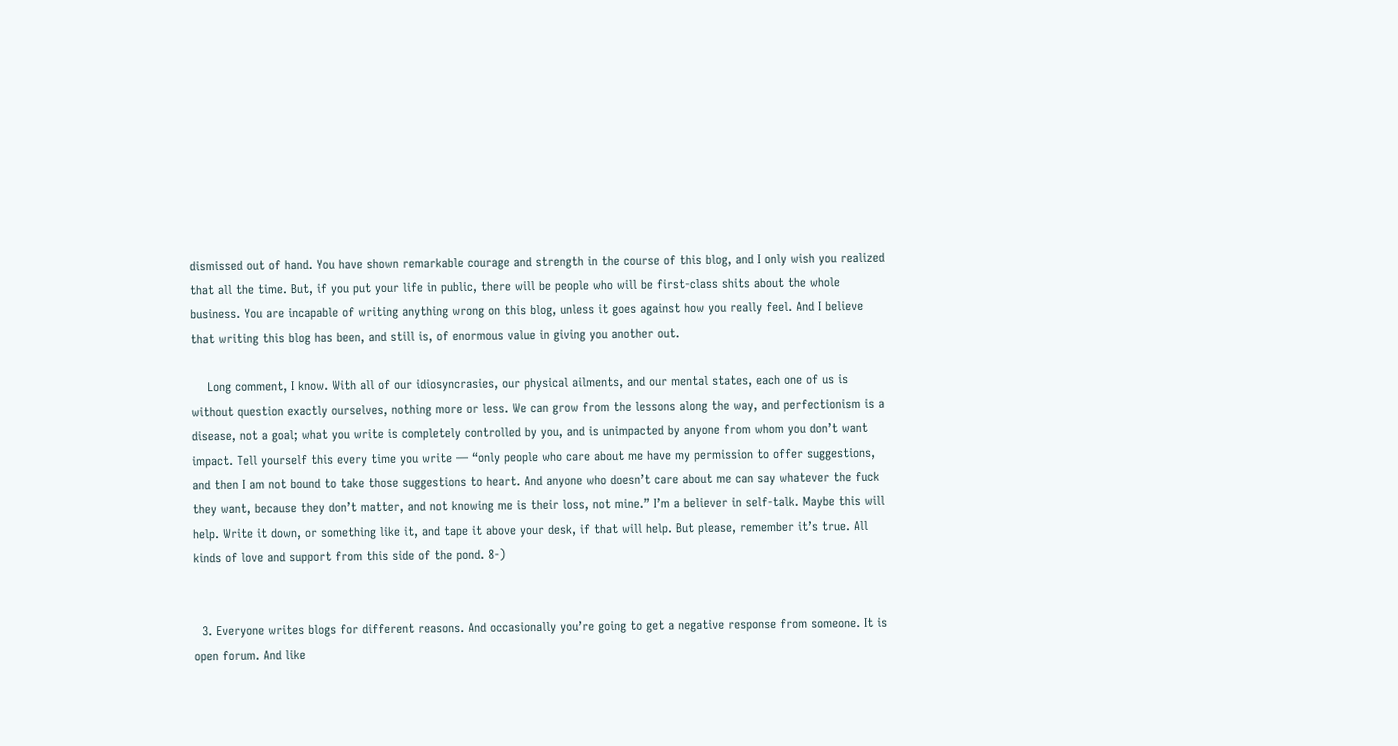dismissed out of hand. You have shown remarkable courage and strength in the course of this blog, and I only wish you realized that all the time. But, if you put your life in public, there will be people who will be first-class shits about the whole business. You are incapable of writing anything wrong on this blog, unless it goes against how you really feel. And I believe that writing this blog has been, and still is, of enormous value in giving you another out.

    Long comment, I know. With all of our idiosyncrasies, our physical ailments, and our mental states, each one of us is without question exactly ourselves, nothing more or less. We can grow from the lessons along the way, and perfectionism is a disease, not a goal; what you write is completely controlled by you, and is unimpacted by anyone from whom you don’t want impact. Tell yourself this every time you write — “only people who care about me have my permission to offer suggestions, and then I am not bound to take those suggestions to heart. And anyone who doesn’t care about me can say whatever the fuck they want, because they don’t matter, and not knowing me is their loss, not mine.” I’m a believer in self-talk. Maybe this will help. Write it down, or something like it, and tape it above your desk, if that will help. But please, remember it’s true. All kinds of love and support from this side of the pond. 8-)


  3. Everyone writes blogs for different reasons. And occasionally you’re going to get a negative response from someone. It is open forum. And like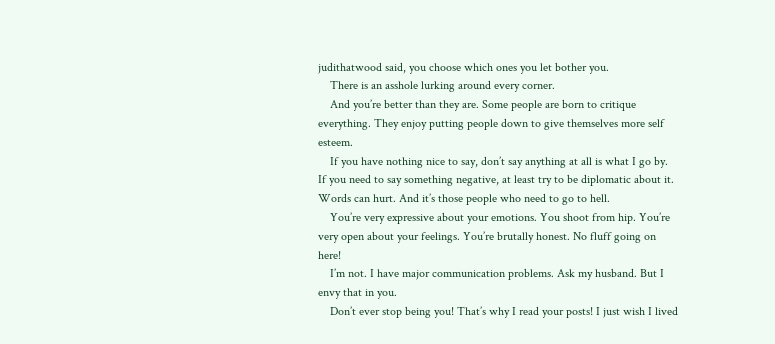judithatwood said, you choose which ones you let bother you.
    There is an asshole lurking around every corner.
    And you’re better than they are. Some people are born to critique everything. They enjoy putting people down to give themselves more self esteem.
    If you have nothing nice to say, don’t say anything at all is what I go by. If you need to say something negative, at least try to be diplomatic about it. Words can hurt. And it’s those people who need to go to hell.
    You’re very expressive about your emotions. You shoot from hip. You’re very open about your feelings. You’re brutally honest. No fluff going on here!
    I’m not. I have major communication problems. Ask my husband. But I envy that in you.
    Don’t ever stop being you! That’s why I read your posts! I just wish I lived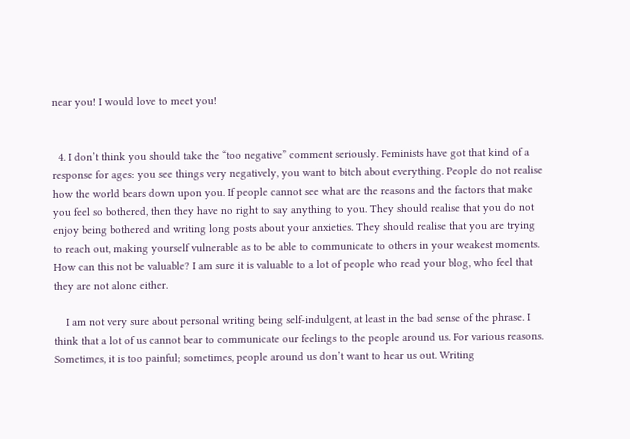near you! I would love to meet you!


  4. I don’t think you should take the “too negative” comment seriously. Feminists have got that kind of a response for ages: you see things very negatively, you want to bitch about everything. People do not realise how the world bears down upon you. If people cannot see what are the reasons and the factors that make you feel so bothered, then they have no right to say anything to you. They should realise that you do not enjoy being bothered and writing long posts about your anxieties. They should realise that you are trying to reach out, making yourself vulnerable as to be able to communicate to others in your weakest moments. How can this not be valuable? I am sure it is valuable to a lot of people who read your blog, who feel that they are not alone either.

    I am not very sure about personal writing being self-indulgent, at least in the bad sense of the phrase. I think that a lot of us cannot bear to communicate our feelings to the people around us. For various reasons. Sometimes, it is too painful; sometimes, people around us don’t want to hear us out. Writing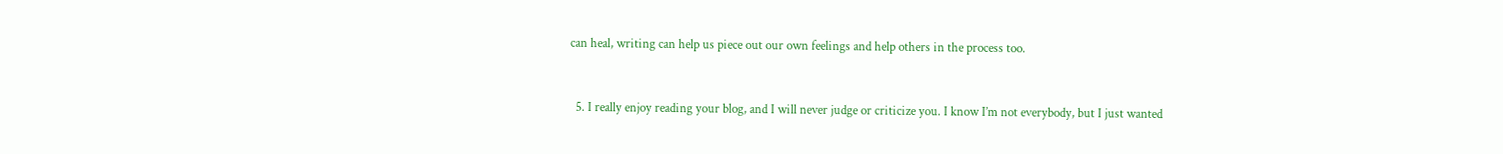can heal, writing can help us piece out our own feelings and help others in the process too.


  5. I really enjoy reading your blog, and I will never judge or criticize you. I know I’m not everybody, but I just wanted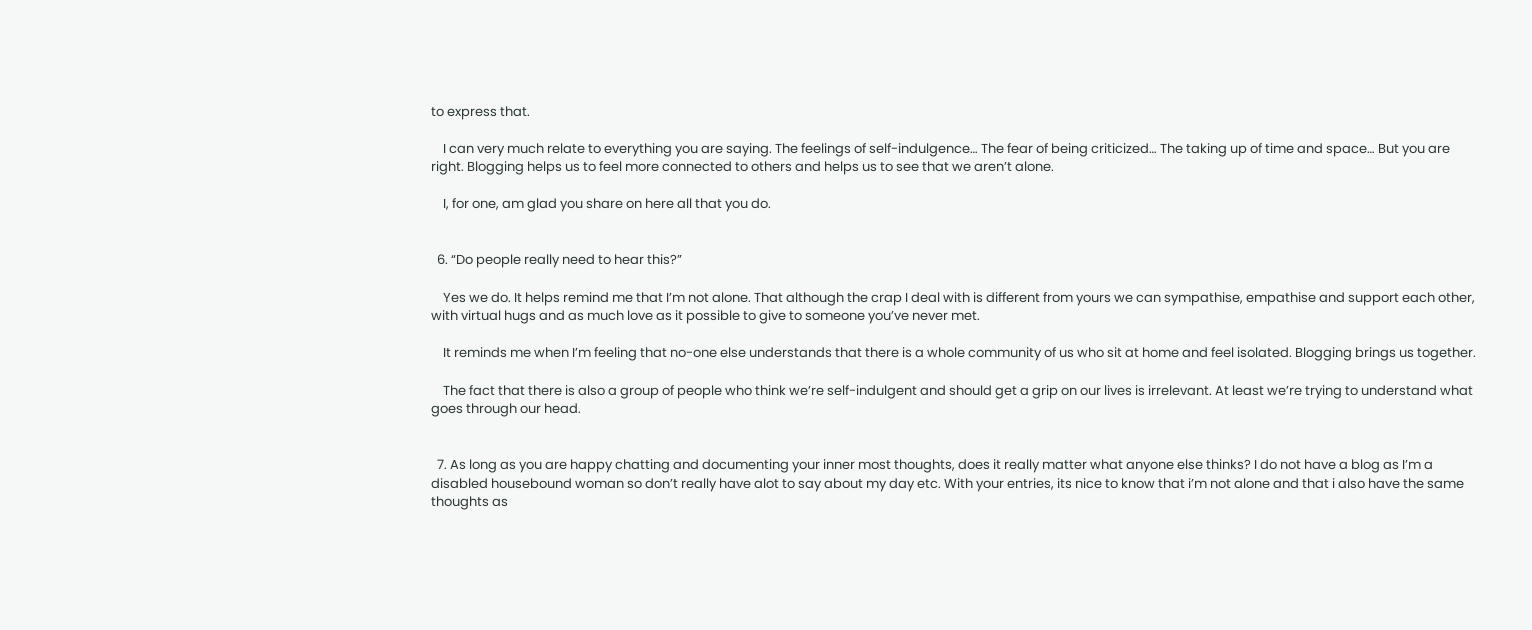to express that.

    I can very much relate to everything you are saying. The feelings of self-indulgence… The fear of being criticized… The taking up of time and space… But you are right. Blogging helps us to feel more connected to others and helps us to see that we aren’t alone.

    I, for one, am glad you share on here all that you do.


  6. “Do people really need to hear this?”

    Yes we do. It helps remind me that I’m not alone. That although the crap I deal with is different from yours we can sympathise, empathise and support each other, with virtual hugs and as much love as it possible to give to someone you’ve never met.

    It reminds me when I’m feeling that no-one else understands that there is a whole community of us who sit at home and feel isolated. Blogging brings us together.

    The fact that there is also a group of people who think we’re self-indulgent and should get a grip on our lives is irrelevant. At least we’re trying to understand what goes through our head.


  7. As long as you are happy chatting and documenting your inner most thoughts, does it really matter what anyone else thinks? I do not have a blog as I’m a disabled housebound woman so don’t really have alot to say about my day etc. With your entries, its nice to know that i’m not alone and that i also have the same thoughts as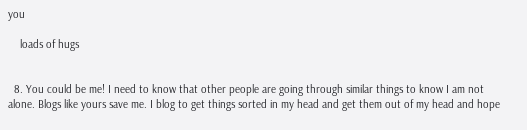you

    loads of hugs


  8. You could be me! I need to know that other people are going through similar things to know I am not alone. Blogs like yours save me. I blog to get things sorted in my head and get them out of my head and hope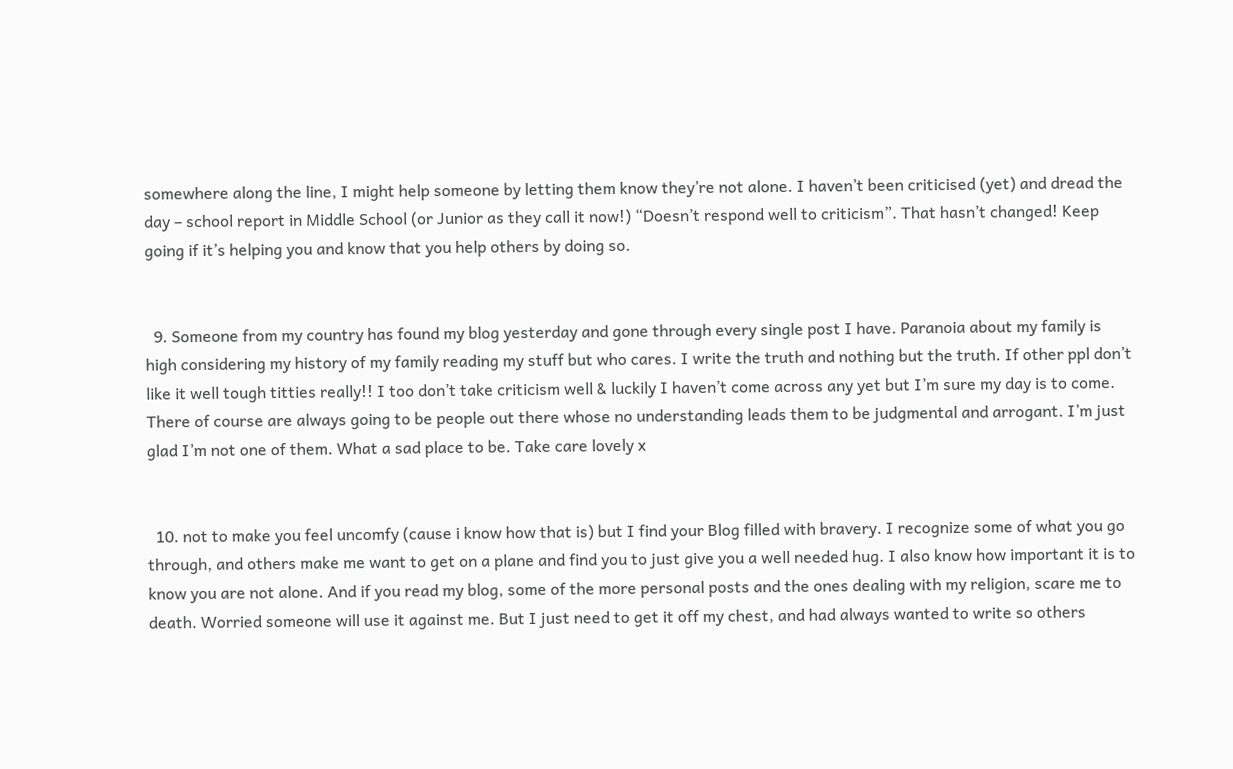somewhere along the line, I might help someone by letting them know they’re not alone. I haven’t been criticised (yet) and dread the day – school report in Middle School (or Junior as they call it now!) “Doesn’t respond well to criticism”. That hasn’t changed! Keep going if it’s helping you and know that you help others by doing so.


  9. Someone from my country has found my blog yesterday and gone through every single post I have. Paranoia about my family is high considering my history of my family reading my stuff but who cares. I write the truth and nothing but the truth. If other ppl don’t like it well tough titties really!! I too don’t take criticism well & luckily I haven’t come across any yet but I’m sure my day is to come. There of course are always going to be people out there whose no understanding leads them to be judgmental and arrogant. I’m just glad I’m not one of them. What a sad place to be. Take care lovely x


  10. not to make you feel uncomfy (cause i know how that is) but I find your Blog filled with bravery. I recognize some of what you go through, and others make me want to get on a plane and find you to just give you a well needed hug. I also know how important it is to know you are not alone. And if you read my blog, some of the more personal posts and the ones dealing with my religion, scare me to death. Worried someone will use it against me. But I just need to get it off my chest, and had always wanted to write so others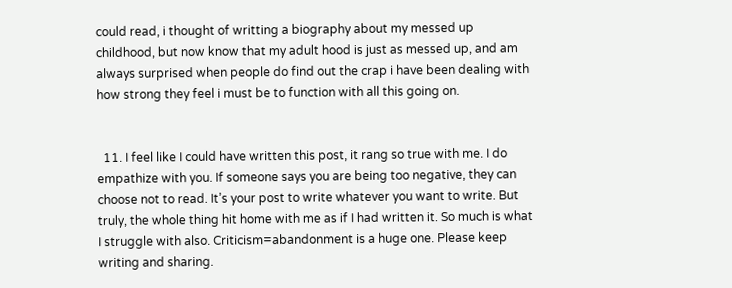could read, i thought of writting a biography about my messed up childhood, but now know that my adult hood is just as messed up, and am always surprised when people do find out the crap i have been dealing with how strong they feel i must be to function with all this going on.


  11. I feel like I could have written this post, it rang so true with me. I do empathize with you. If someone says you are being too negative, they can choose not to read. It’s your post to write whatever you want to write. But truly, the whole thing hit home with me as if I had written it. So much is what I struggle with also. Criticism=abandonment is a huge one. Please keep writing and sharing.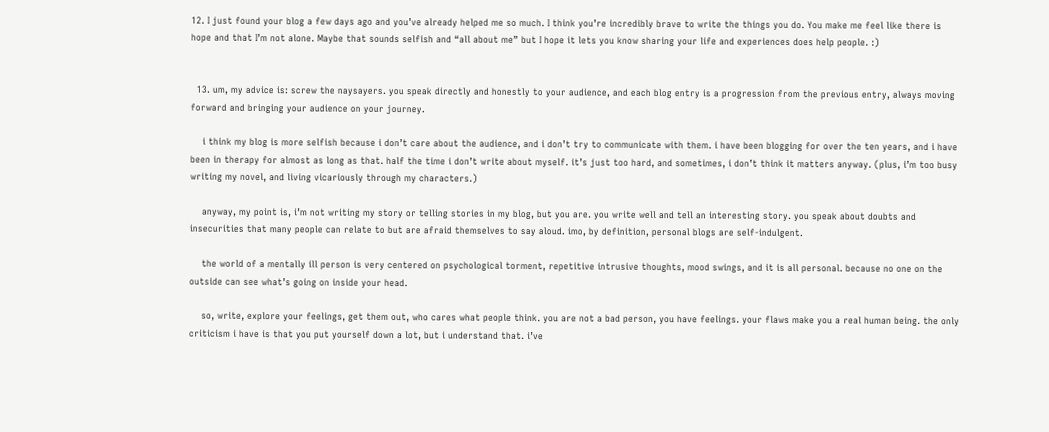12. I just found your blog a few days ago and you’ve already helped me so much. I think you’re incredibly brave to write the things you do. You make me feel like there is hope and that I’m not alone. Maybe that sounds selfish and “all about me” but I hope it lets you know sharing your life and experiences does help people. :)


  13. um, my advice is: screw the naysayers. you speak directly and honestly to your audience, and each blog entry is a progression from the previous entry, always moving forward and bringing your audience on your journey.

    i think my blog is more selfish because i don’t care about the audience, and i don’t try to communicate with them. i have been blogging for over the ten years, and i have been in therapy for almost as long as that. half the time i don’t write about myself. it’s just too hard, and sometimes, i don’t think it matters anyway. (plus, i’m too busy writing my novel, and living vicariously through my characters.)

    anyway, my point is, i’m not writing my story or telling stories in my blog, but you are. you write well and tell an interesting story. you speak about doubts and insecurities that many people can relate to but are afraid themselves to say aloud. imo, by definition, personal blogs are self-indulgent.

    the world of a mentally ill person is very centered on psychological torment, repetitive intrusive thoughts, mood swings, and it is all personal. because no one on the outside can see what’s going on inside your head.

    so, write, explore your feelings, get them out, who cares what people think. you are not a bad person, you have feelings. your flaws make you a real human being. the only criticism i have is that you put yourself down a lot, but i understand that. i’ve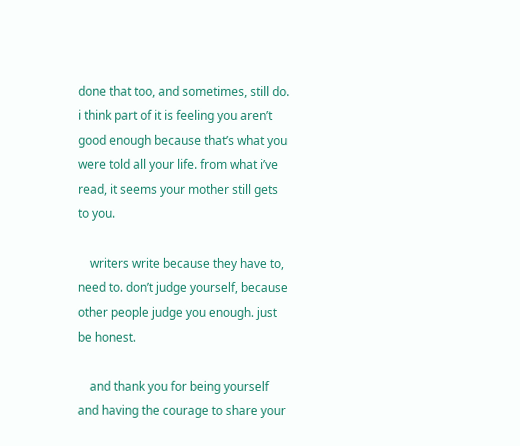done that too, and sometimes, still do. i think part of it is feeling you aren’t good enough because that’s what you were told all your life. from what i’ve read, it seems your mother still gets to you.

    writers write because they have to, need to. don’t judge yourself, because other people judge you enough. just be honest.

    and thank you for being yourself and having the courage to share your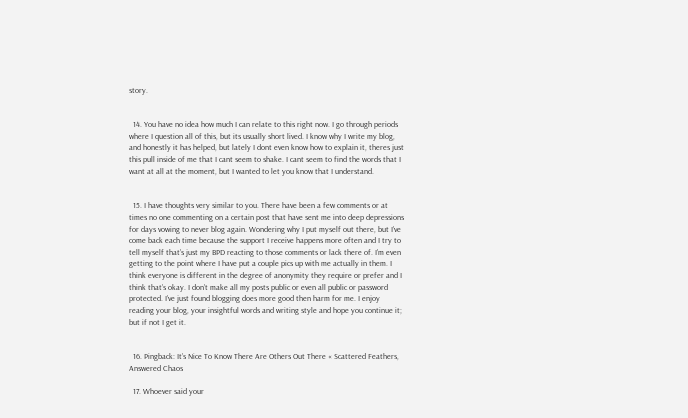story.


  14. You have no idea how much I can relate to this right now. I go through periods where I question all of this, but its usually short lived. I know why I write my blog, and honestly it has helped, but lately I dont even know how to explain it, theres just this pull inside of me that I cant seem to shake. I cant seem to find the words that I want at all at the moment, but I wanted to let you know that I understand.


  15. I have thoughts very similar to you. There have been a few comments or at times no one commenting on a certain post that have sent me into deep depressions for days vowing to never blog again. Wondering why I put myself out there, but I’ve come back each time because the support I receive happens more often and I try to tell myself that’s just my BPD reacting to those comments or lack there of. I’m even getting to the point where I have put a couple pics up with me actually in them. I think everyone is different in the degree of anonymity they require or prefer and I think that’s okay. I don’t make all my posts public or even all public or password protected. I’ve just found blogging does more good then harm for me. I enjoy reading your blog, your insightful words and writing style and hope you continue it; but if not I get it.


  16. Pingback: It’s Nice To Know There Are Others Out There « Scattered Feathers, Answered Chaos

  17. Whoever said your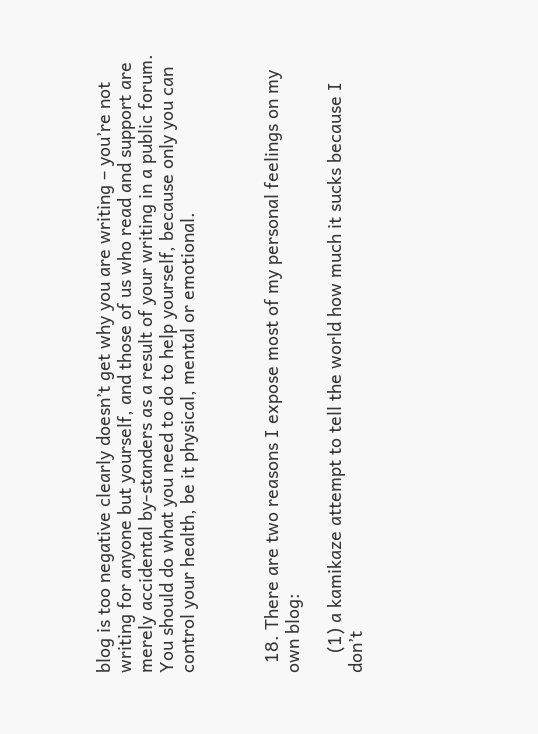blog is too negative clearly doesn’t get why you are writing – you’re not writing for anyone but yourself, and those of us who read and support are merely accidental by-standers as a result of your writing in a public forum. You should do what you need to do to help yourself, because only you can control your health, be it physical, mental or emotional.



  18. There are two reasons I expose most of my personal feelings on my own blog:

    (1) a kamikaze attempt to tell the world how much it sucks because I don’t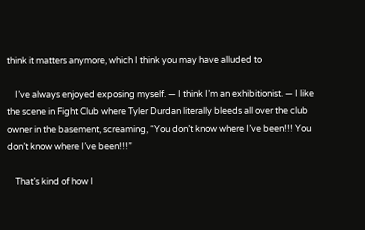think it matters anymore, which I think you may have alluded to

    I’ve always enjoyed exposing myself. — I think I’m an exhibitionist. — I like the scene in Fight Club where Tyler Durdan literally bleeds all over the club owner in the basement, screaming, “You don’t know where I’ve been!!! You don’t know where I’ve been!!!”

    That’s kind of how I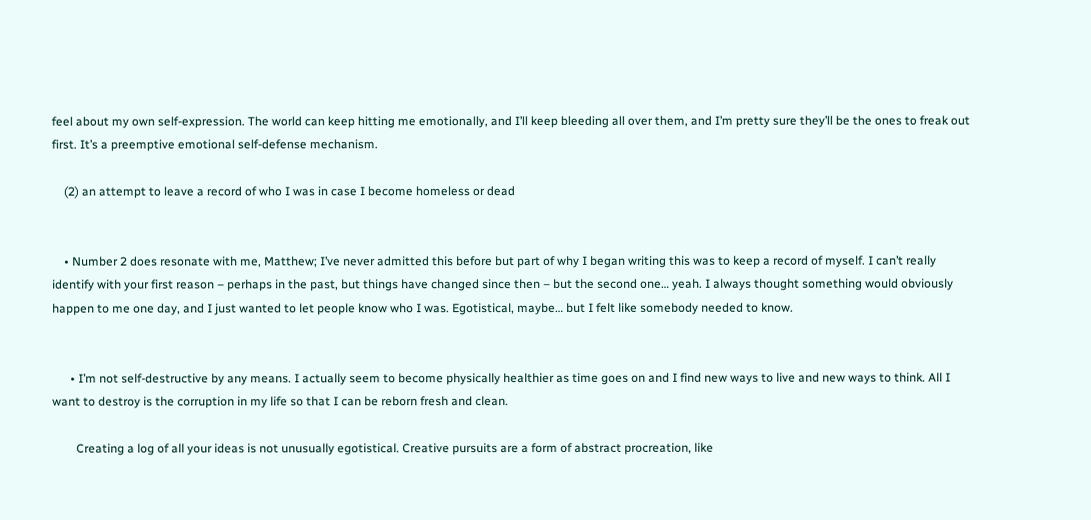feel about my own self-expression. The world can keep hitting me emotionally, and I’ll keep bleeding all over them, and I’m pretty sure they’ll be the ones to freak out first. It’s a preemptive emotional self-defense mechanism.

    (2) an attempt to leave a record of who I was in case I become homeless or dead


    • Number 2 does resonate with me, Matthew; I’ve never admitted this before but part of why I began writing this was to keep a record of myself. I can’t really identify with your first reason – perhaps in the past, but things have changed since then – but the second one… yeah. I always thought something would obviously happen to me one day, and I just wanted to let people know who I was. Egotistical, maybe… but I felt like somebody needed to know.


      • I’m not self-destructive by any means. I actually seem to become physically healthier as time goes on and I find new ways to live and new ways to think. All I want to destroy is the corruption in my life so that I can be reborn fresh and clean.

        Creating a log of all your ideas is not unusually egotistical. Creative pursuits are a form of abstract procreation, like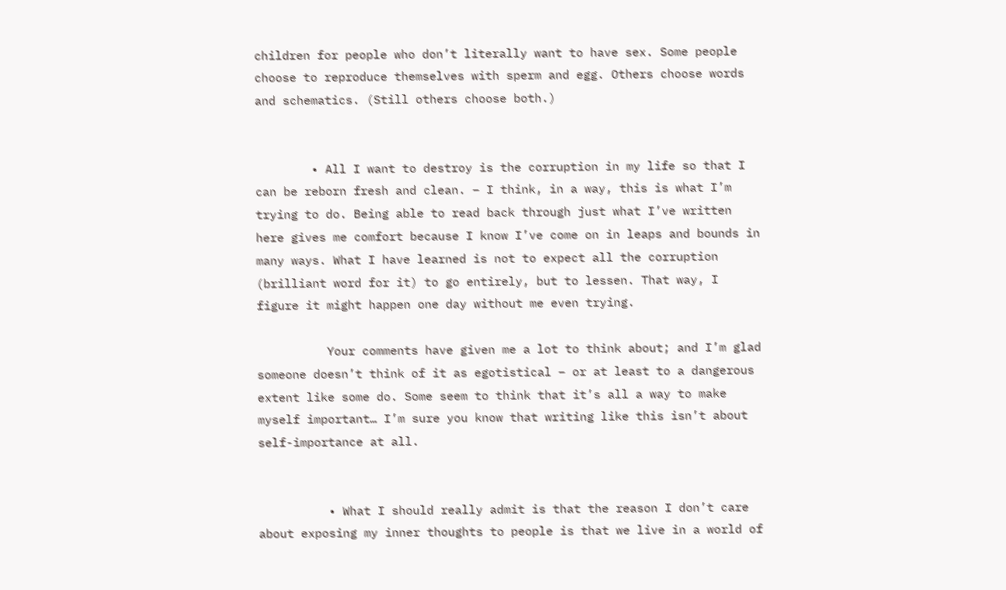children for people who don’t literally want to have sex. Some people choose to reproduce themselves with sperm and egg. Others choose words and schematics. (Still others choose both.)


        • All I want to destroy is the corruption in my life so that I can be reborn fresh and clean. – I think, in a way, this is what I’m trying to do. Being able to read back through just what I’ve written here gives me comfort because I know I’ve come on in leaps and bounds in many ways. What I have learned is not to expect all the corruption (brilliant word for it) to go entirely, but to lessen. That way, I figure it might happen one day without me even trying.

          Your comments have given me a lot to think about; and I’m glad someone doesn’t think of it as egotistical – or at least to a dangerous extent like some do. Some seem to think that it’s all a way to make myself important… I’m sure you know that writing like this isn’t about self-importance at all.


          • What I should really admit is that the reason I don’t care about exposing my inner thoughts to people is that we live in a world of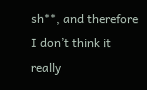sh**, and therefore I don’t think it really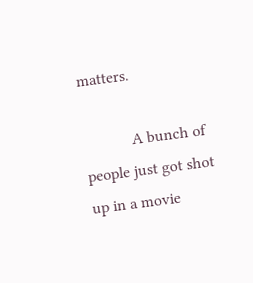matters.

            A bunch of people just got shot up in a movie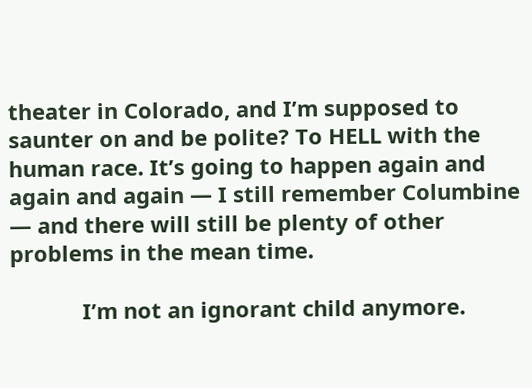theater in Colorado, and I’m supposed to saunter on and be polite? To HELL with the human race. It’s going to happen again and again and again — I still remember Columbine — and there will still be plenty of other problems in the mean time.

            I’m not an ignorant child anymore.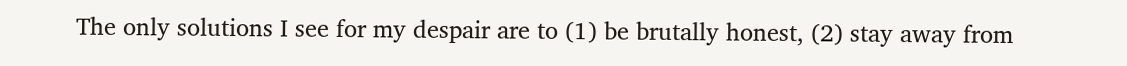The only solutions I see for my despair are to (1) be brutally honest, (2) stay away from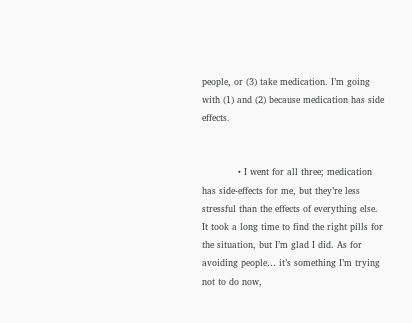people, or (3) take medication. I’m going with (1) and (2) because medication has side effects.


            • I went for all three; medication has side-effects for me, but they’re less stressful than the effects of everything else. It took a long time to find the right pills for the situation, but I’m glad I did. As for avoiding people… it’s something I’m trying not to do now,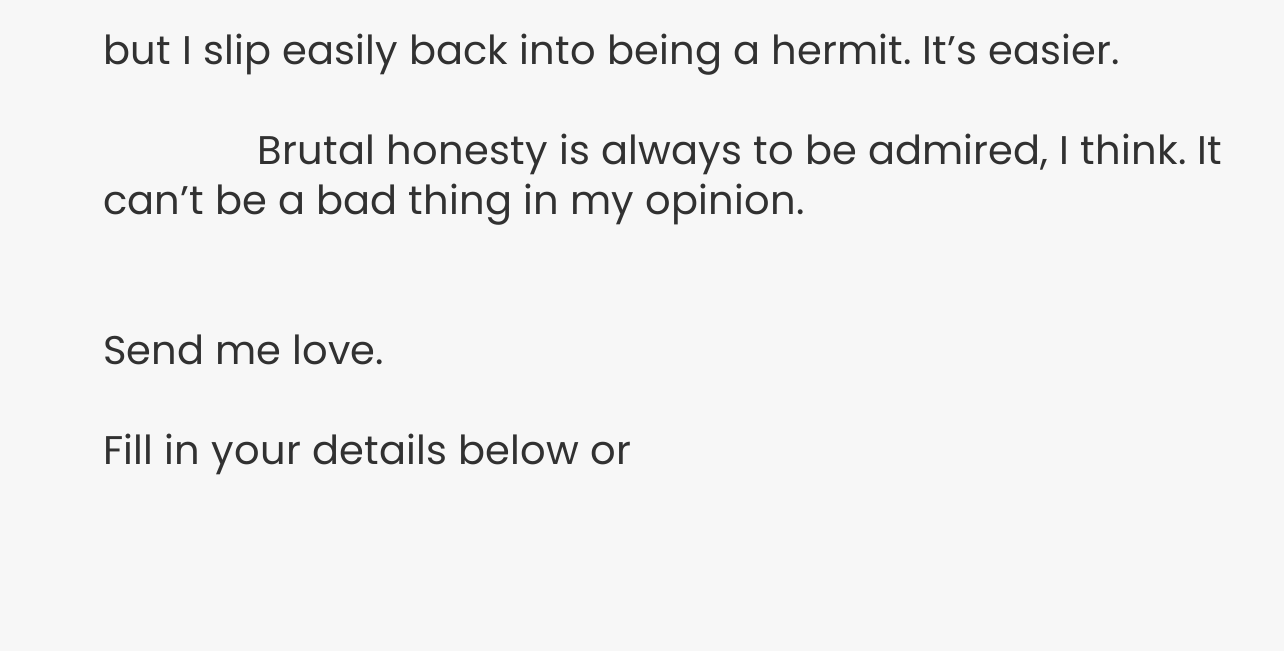but I slip easily back into being a hermit. It’s easier.

              Brutal honesty is always to be admired, I think. It can’t be a bad thing in my opinion.


Send me love.

Fill in your details below or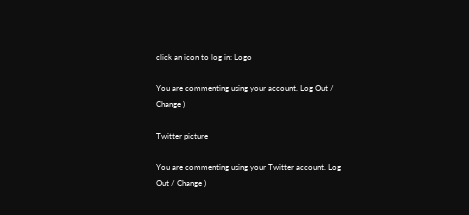click an icon to log in: Logo

You are commenting using your account. Log Out / Change )

Twitter picture

You are commenting using your Twitter account. Log Out / Change )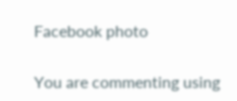Facebook photo

You are commenting using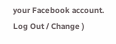your Facebook account. Log Out / Change )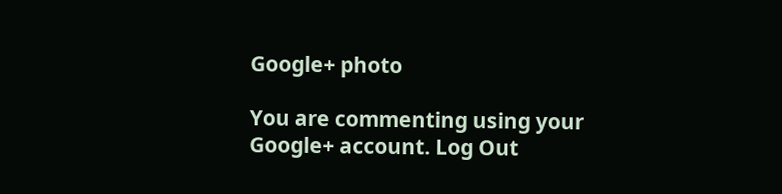Google+ photo

You are commenting using your Google+ account. Log Out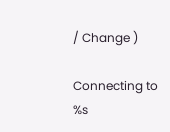/ Change )

Connecting to %s